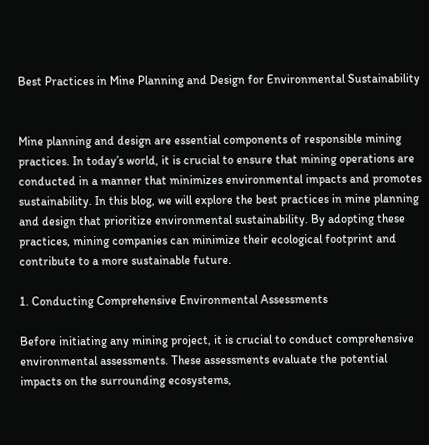Best Practices in Mine Planning and Design for Environmental Sustainability


Mine planning and design are essential components of responsible mining practices. In today’s world, it is crucial to ensure that mining operations are conducted in a manner that minimizes environmental impacts and promotes sustainability. In this blog, we will explore the best practices in mine planning and design that prioritize environmental sustainability. By adopting these practices, mining companies can minimize their ecological footprint and contribute to a more sustainable future.

1. Conducting Comprehensive Environmental Assessments

Before initiating any mining project, it is crucial to conduct comprehensive environmental assessments. These assessments evaluate the potential impacts on the surrounding ecosystems,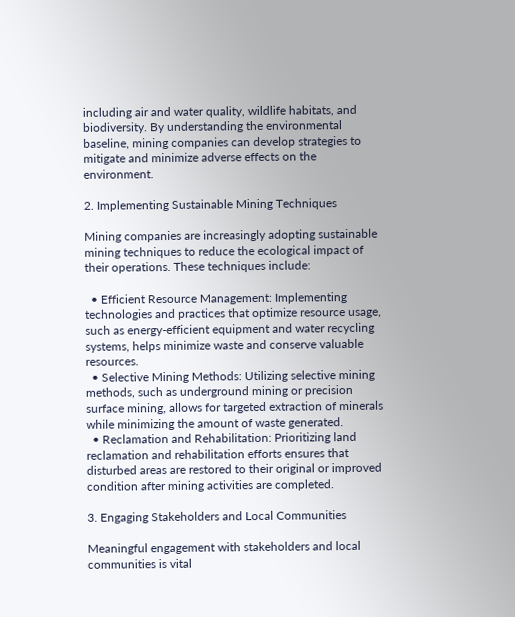including air and water quality, wildlife habitats, and biodiversity. By understanding the environmental baseline, mining companies can develop strategies to mitigate and minimize adverse effects on the environment.

2. Implementing Sustainable Mining Techniques

Mining companies are increasingly adopting sustainable mining techniques to reduce the ecological impact of their operations. These techniques include:

  • Efficient Resource Management: Implementing technologies and practices that optimize resource usage, such as energy-efficient equipment and water recycling systems, helps minimize waste and conserve valuable resources.
  • Selective Mining Methods: Utilizing selective mining methods, such as underground mining or precision surface mining, allows for targeted extraction of minerals while minimizing the amount of waste generated.
  • Reclamation and Rehabilitation: Prioritizing land reclamation and rehabilitation efforts ensures that disturbed areas are restored to their original or improved condition after mining activities are completed.

3. Engaging Stakeholders and Local Communities

Meaningful engagement with stakeholders and local communities is vital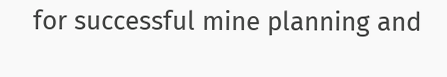for successful mine planning and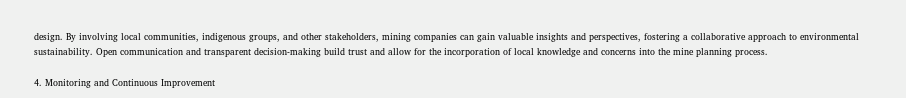design. By involving local communities, indigenous groups, and other stakeholders, mining companies can gain valuable insights and perspectives, fostering a collaborative approach to environmental sustainability. Open communication and transparent decision-making build trust and allow for the incorporation of local knowledge and concerns into the mine planning process.

4. Monitoring and Continuous Improvement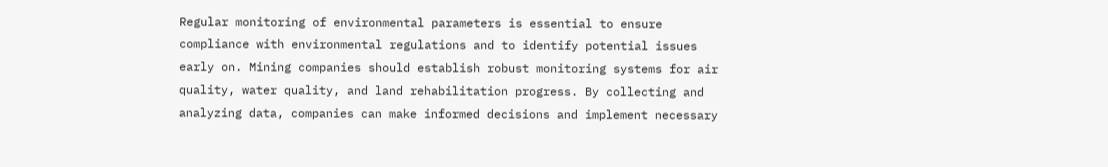Regular monitoring of environmental parameters is essential to ensure compliance with environmental regulations and to identify potential issues early on. Mining companies should establish robust monitoring systems for air quality, water quality, and land rehabilitation progress. By collecting and analyzing data, companies can make informed decisions and implement necessary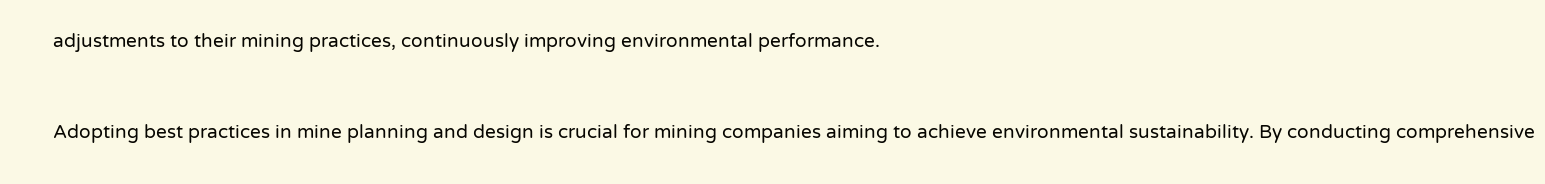adjustments to their mining practices, continuously improving environmental performance.


Adopting best practices in mine planning and design is crucial for mining companies aiming to achieve environmental sustainability. By conducting comprehensive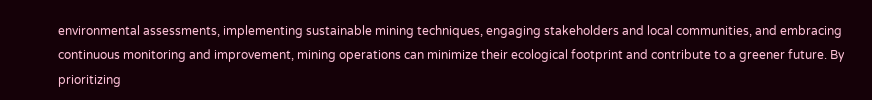environmental assessments, implementing sustainable mining techniques, engaging stakeholders and local communities, and embracing continuous monitoring and improvement, mining operations can minimize their ecological footprint and contribute to a greener future. By prioritizing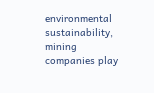environmental sustainability, mining companies play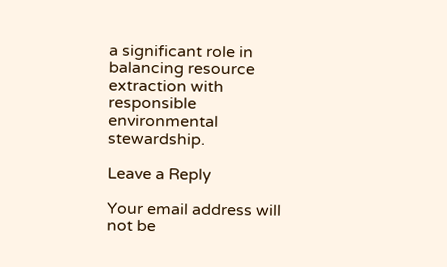a significant role in balancing resource extraction with responsible environmental stewardship.

Leave a Reply

Your email address will not be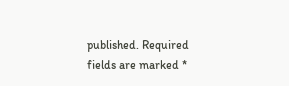published. Required fields are marked *